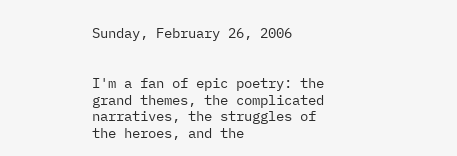Sunday, February 26, 2006


I'm a fan of epic poetry: the grand themes, the complicated narratives, the struggles of the heroes, and the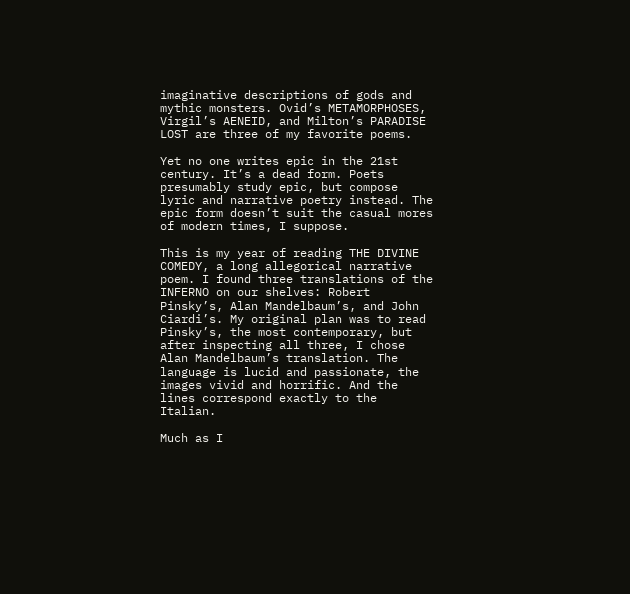imaginative descriptions of gods and mythic monsters. Ovid’s METAMORPHOSES, Virgil’s AENEID, and Milton’s PARADISE LOST are three of my favorite poems.

Yet no one writes epic in the 21st century. It’s a dead form. Poets presumably study epic, but compose lyric and narrative poetry instead. The epic form doesn’t suit the casual mores of modern times, I suppose.

This is my year of reading THE DIVINE COMEDY, a long allegorical narrative poem. I found three translations of the INFERNO on our shelves: Robert Pinsky’s, Alan Mandelbaum’s, and John Ciardi’s. My original plan was to read Pinsky’s, the most contemporary, but after inspecting all three, I chose Alan Mandelbaum’s translation. The language is lucid and passionate, the images vivid and horrific. And the lines correspond exactly to the Italian.

Much as I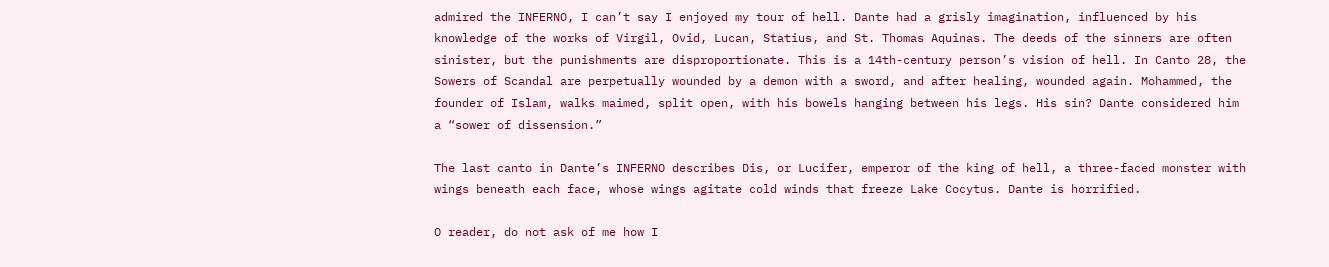admired the INFERNO, I can’t say I enjoyed my tour of hell. Dante had a grisly imagination, influenced by his knowledge of the works of Virgil, Ovid, Lucan, Statius, and St. Thomas Aquinas. The deeds of the sinners are often sinister, but the punishments are disproportionate. This is a 14th-century person’s vision of hell. In Canto 28, the Sowers of Scandal are perpetually wounded by a demon with a sword, and after healing, wounded again. Mohammed, the founder of Islam, walks maimed, split open, with his bowels hanging between his legs. His sin? Dante considered him a “sower of dissension.”

The last canto in Dante’s INFERNO describes Dis, or Lucifer, emperor of the king of hell, a three-faced monster with wings beneath each face, whose wings agitate cold winds that freeze Lake Cocytus. Dante is horrified.

O reader, do not ask of me how I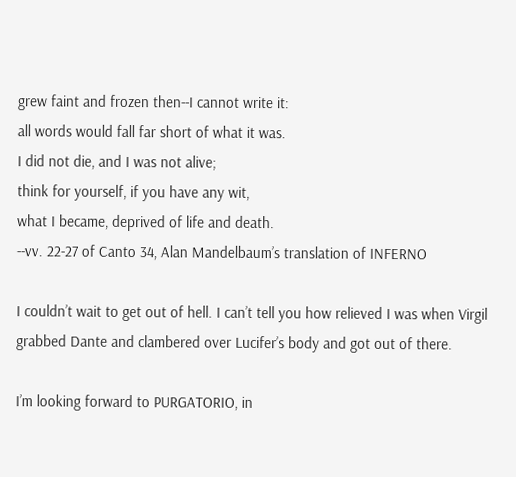grew faint and frozen then--I cannot write it:
all words would fall far short of what it was.
I did not die, and I was not alive;
think for yourself, if you have any wit,
what I became, deprived of life and death.
--vv. 22-27 of Canto 34, Alan Mandelbaum’s translation of INFERNO

I couldn’t wait to get out of hell. I can’t tell you how relieved I was when Virgil grabbed Dante and clambered over Lucifer’s body and got out of there.

I’m looking forward to PURGATORIO, in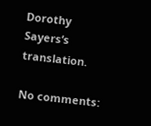Dorothy Sayers’s translation.

No comments: